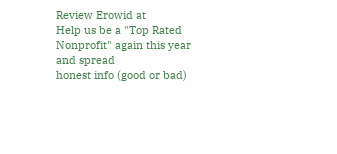Review Erowid at
Help us be a "Top Rated Nonprofit" again this year and spread
honest info (good or bad)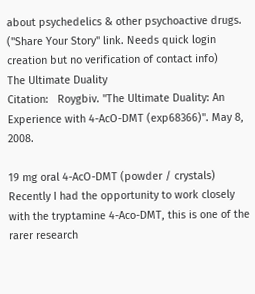about psychedelics & other psychoactive drugs.
("Share Your Story" link. Needs quick login creation but no verification of contact info)
The Ultimate Duality
Citation:   Roygbiv. "The Ultimate Duality: An Experience with 4-AcO-DMT (exp68366)". May 8, 2008.

19 mg oral 4-AcO-DMT (powder / crystals)
Recently I had the opportunity to work closely with the tryptamine 4-Aco-DMT, this is one of the rarer research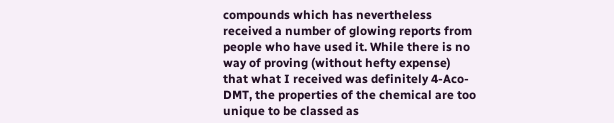compounds which has nevertheless received a number of glowing reports from people who have used it. While there is no way of proving (without hefty expense) that what I received was definitely 4-Aco-DMT, the properties of the chemical are too unique to be classed as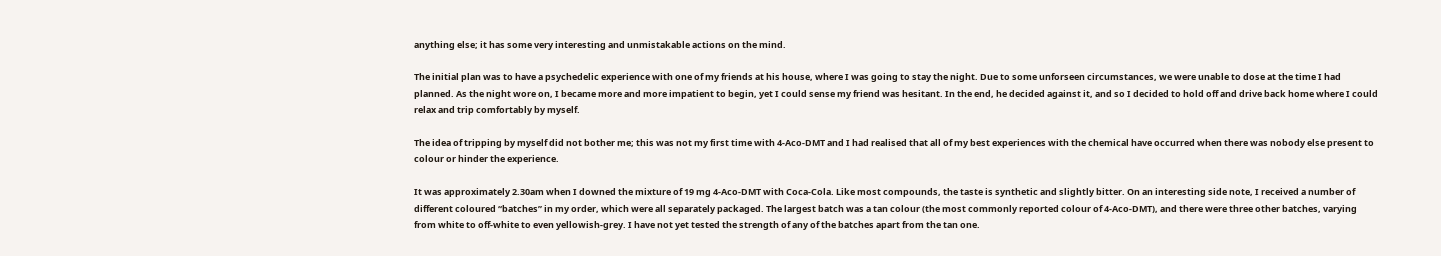anything else; it has some very interesting and unmistakable actions on the mind.

The initial plan was to have a psychedelic experience with one of my friends at his house, where I was going to stay the night. Due to some unforseen circumstances, we were unable to dose at the time I had planned. As the night wore on, I became more and more impatient to begin, yet I could sense my friend was hesitant. In the end, he decided against it, and so I decided to hold off and drive back home where I could relax and trip comfortably by myself.

The idea of tripping by myself did not bother me; this was not my first time with 4-Aco-DMT and I had realised that all of my best experiences with the chemical have occurred when there was nobody else present to colour or hinder the experience.

It was approximately 2.30am when I downed the mixture of 19 mg 4-Aco-DMT with Coca-Cola. Like most compounds, the taste is synthetic and slightly bitter. On an interesting side note, I received a number of different coloured “batches” in my order, which were all separately packaged. The largest batch was a tan colour (the most commonly reported colour of 4-Aco-DMT), and there were three other batches, varying from white to off-white to even yellowish-grey. I have not yet tested the strength of any of the batches apart from the tan one.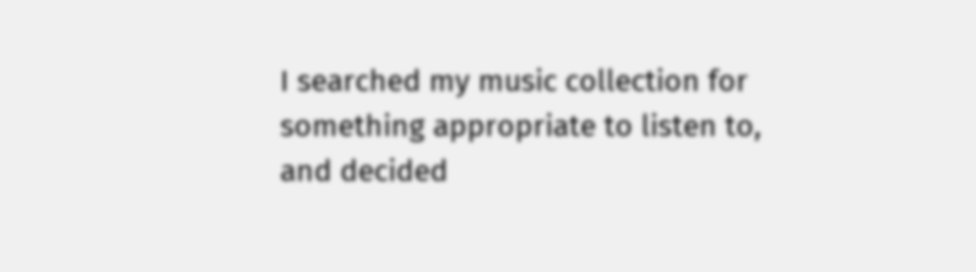I searched my music collection for something appropriate to listen to, and decided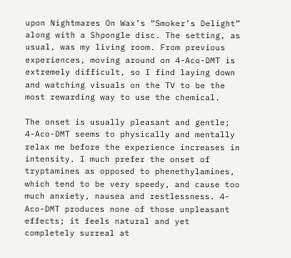upon Nightmares On Wax’s “Smoker’s Delight” along with a Shpongle disc. The setting, as usual, was my living room. From previous experiences, moving around on 4-Aco-DMT is extremely difficult, so I find laying down and watching visuals on the TV to be the most rewarding way to use the chemical.

The onset is usually pleasant and gentle; 4-Aco-DMT seems to physically and mentally relax me before the experience increases in intensity. I much prefer the onset of tryptamines as opposed to phenethylamines, which tend to be very speedy, and cause too much anxiety, nausea and restlessness. 4-Aco-DMT produces none of those unpleasant effects; it feels natural and yet completely surreal at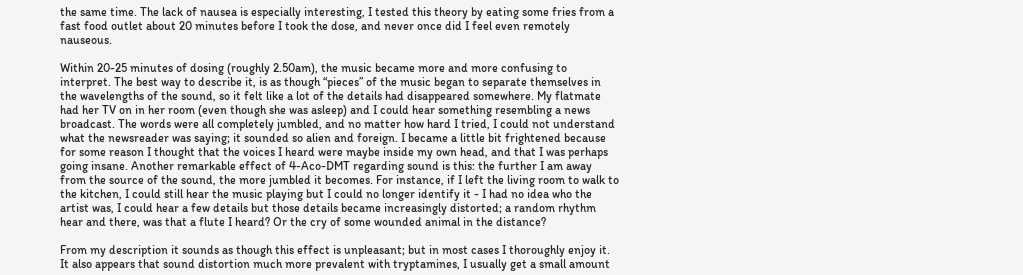the same time. The lack of nausea is especially interesting, I tested this theory by eating some fries from a fast food outlet about 20 minutes before I took the dose, and never once did I feel even remotely nauseous.

Within 20-25 minutes of dosing (roughly 2.50am), the music became more and more confusing to interpret. The best way to describe it, is as though “pieces” of the music began to separate themselves in the wavelengths of the sound, so it felt like a lot of the details had disappeared somewhere. My flatmate had her TV on in her room (even though she was asleep) and I could hear something resembling a news broadcast. The words were all completely jumbled, and no matter how hard I tried, I could not understand what the newsreader was saying; it sounded so alien and foreign. I became a little bit frightened because for some reason I thought that the voices I heard were maybe inside my own head, and that I was perhaps going insane. Another remarkable effect of 4-Aco-DMT regarding sound is this: the further I am away from the source of the sound, the more jumbled it becomes. For instance, if I left the living room to walk to the kitchen, I could still hear the music playing but I could no longer identify it - I had no idea who the artist was, I could hear a few details but those details became increasingly distorted; a random rhythm hear and there, was that a flute I heard? Or the cry of some wounded animal in the distance?

From my description it sounds as though this effect is unpleasant; but in most cases I thoroughly enjoy it. It also appears that sound distortion much more prevalent with tryptamines, I usually get a small amount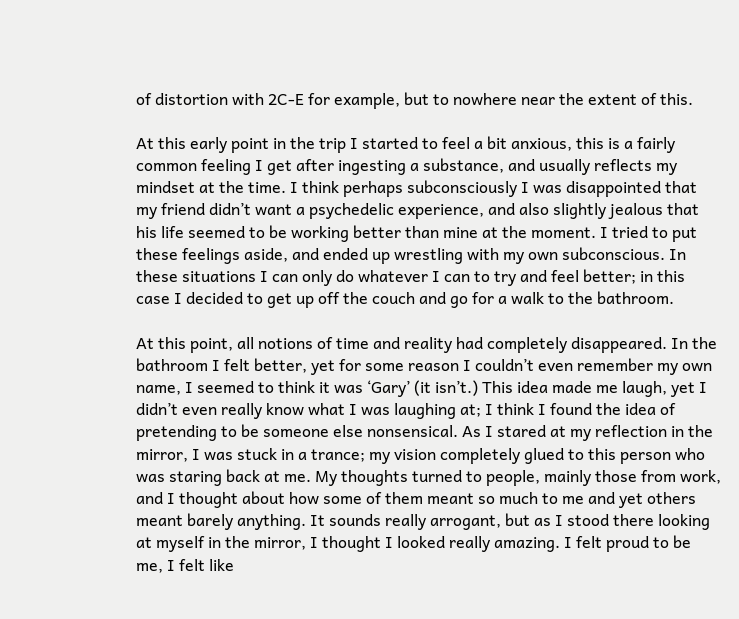of distortion with 2C-E for example, but to nowhere near the extent of this.

At this early point in the trip I started to feel a bit anxious, this is a fairly common feeling I get after ingesting a substance, and usually reflects my mindset at the time. I think perhaps subconsciously I was disappointed that my friend didn’t want a psychedelic experience, and also slightly jealous that his life seemed to be working better than mine at the moment. I tried to put these feelings aside, and ended up wrestling with my own subconscious. In these situations I can only do whatever I can to try and feel better; in this case I decided to get up off the couch and go for a walk to the bathroom.

At this point, all notions of time and reality had completely disappeared. In the bathroom I felt better, yet for some reason I couldn’t even remember my own name, I seemed to think it was ‘Gary’ (it isn’t.) This idea made me laugh, yet I didn’t even really know what I was laughing at; I think I found the idea of pretending to be someone else nonsensical. As I stared at my reflection in the mirror, I was stuck in a trance; my vision completely glued to this person who was staring back at me. My thoughts turned to people, mainly those from work, and I thought about how some of them meant so much to me and yet others meant barely anything. It sounds really arrogant, but as I stood there looking at myself in the mirror, I thought I looked really amazing. I felt proud to be me, I felt like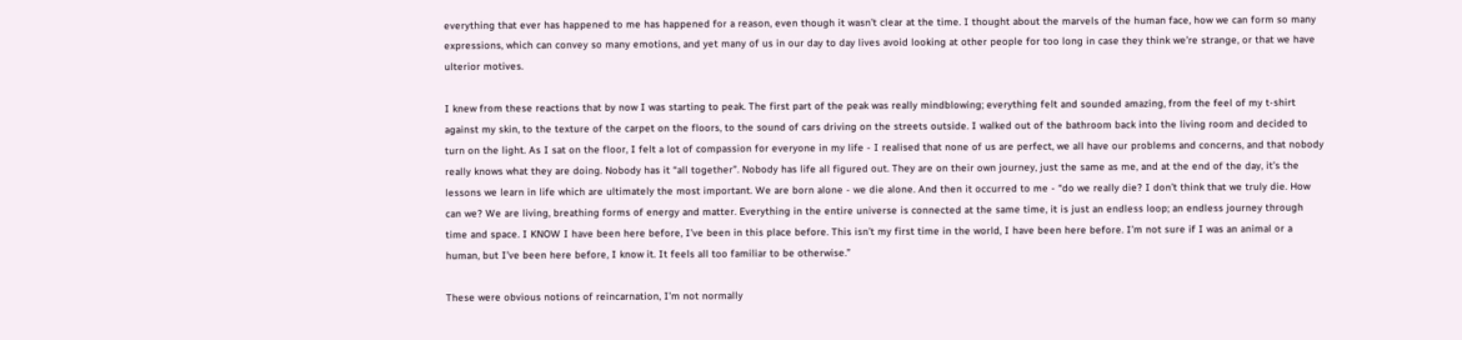everything that ever has happened to me has happened for a reason, even though it wasn’t clear at the time. I thought about the marvels of the human face, how we can form so many expressions, which can convey so many emotions, and yet many of us in our day to day lives avoid looking at other people for too long in case they think we’re strange, or that we have ulterior motives.

I knew from these reactions that by now I was starting to peak. The first part of the peak was really mindblowing; everything felt and sounded amazing, from the feel of my t-shirt against my skin, to the texture of the carpet on the floors, to the sound of cars driving on the streets outside. I walked out of the bathroom back into the living room and decided to turn on the light. As I sat on the floor, I felt a lot of compassion for everyone in my life - I realised that none of us are perfect, we all have our problems and concerns, and that nobody really knows what they are doing. Nobody has it “all together”. Nobody has life all figured out. They are on their own journey, just the same as me, and at the end of the day, it’s the lessons we learn in life which are ultimately the most important. We are born alone - we die alone. And then it occurred to me - “do we really die? I don’t think that we truly die. How can we? We are living, breathing forms of energy and matter. Everything in the entire universe is connected at the same time, it is just an endless loop; an endless journey through time and space. I KNOW I have been here before, I’ve been in this place before. This isn’t my first time in the world, I have been here before. I’m not sure if I was an animal or a human, but I’ve been here before, I know it. It feels all too familiar to be otherwise.”

These were obvious notions of reincarnation, I’m not normally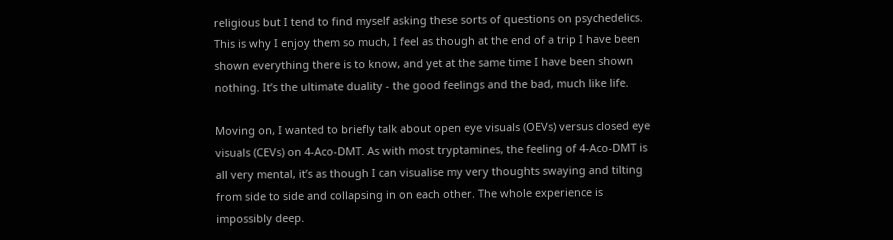religious but I tend to find myself asking these sorts of questions on psychedelics. This is why I enjoy them so much, I feel as though at the end of a trip I have been shown everything there is to know, and yet at the same time I have been shown nothing. It’s the ultimate duality - the good feelings and the bad, much like life.

Moving on, I wanted to briefly talk about open eye visuals (OEVs) versus closed eye visuals (CEVs) on 4-Aco-DMT. As with most tryptamines, the feeling of 4-Aco-DMT is all very mental, it’s as though I can visualise my very thoughts swaying and tilting from side to side and collapsing in on each other. The whole experience is impossibly deep.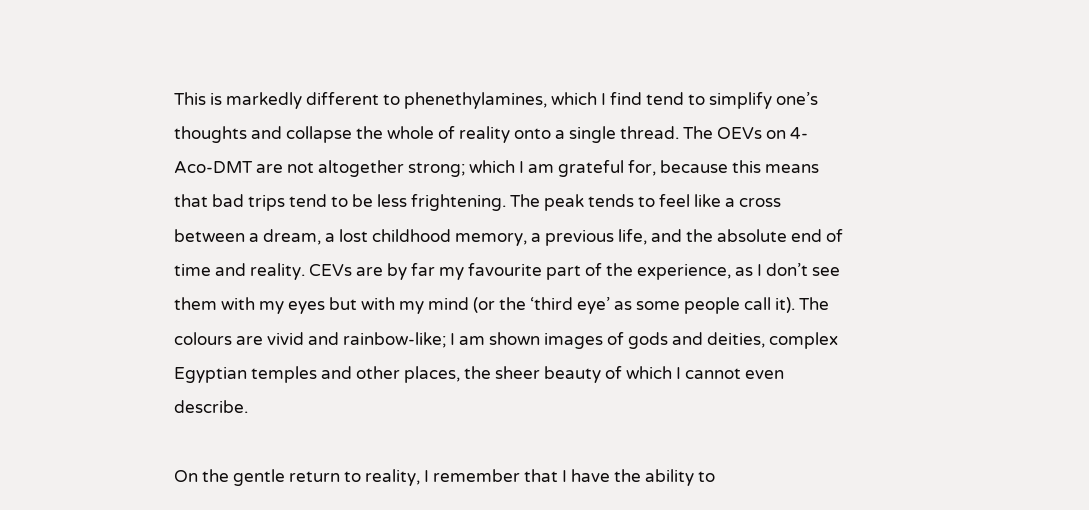This is markedly different to phenethylamines, which I find tend to simplify one’s thoughts and collapse the whole of reality onto a single thread. The OEVs on 4-Aco-DMT are not altogether strong; which I am grateful for, because this means that bad trips tend to be less frightening. The peak tends to feel like a cross between a dream, a lost childhood memory, a previous life, and the absolute end of time and reality. CEVs are by far my favourite part of the experience, as I don’t see them with my eyes but with my mind (or the ‘third eye’ as some people call it). The colours are vivid and rainbow-like; I am shown images of gods and deities, complex Egyptian temples and other places, the sheer beauty of which I cannot even describe.

On the gentle return to reality, I remember that I have the ability to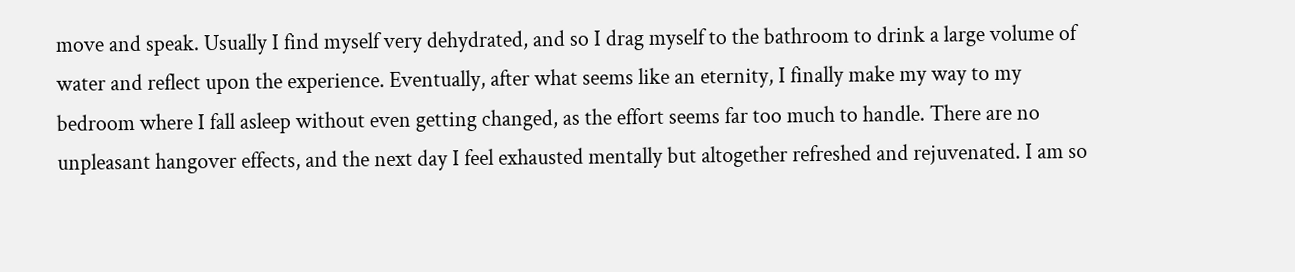move and speak. Usually I find myself very dehydrated, and so I drag myself to the bathroom to drink a large volume of water and reflect upon the experience. Eventually, after what seems like an eternity, I finally make my way to my bedroom where I fall asleep without even getting changed, as the effort seems far too much to handle. There are no unpleasant hangover effects, and the next day I feel exhausted mentally but altogether refreshed and rejuvenated. I am so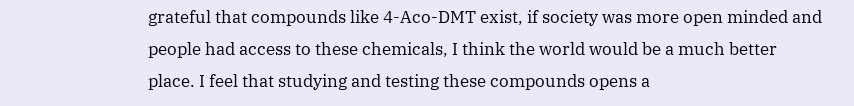grateful that compounds like 4-Aco-DMT exist, if society was more open minded and people had access to these chemicals, I think the world would be a much better place. I feel that studying and testing these compounds opens a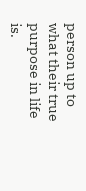person up to what their true purpose in life is.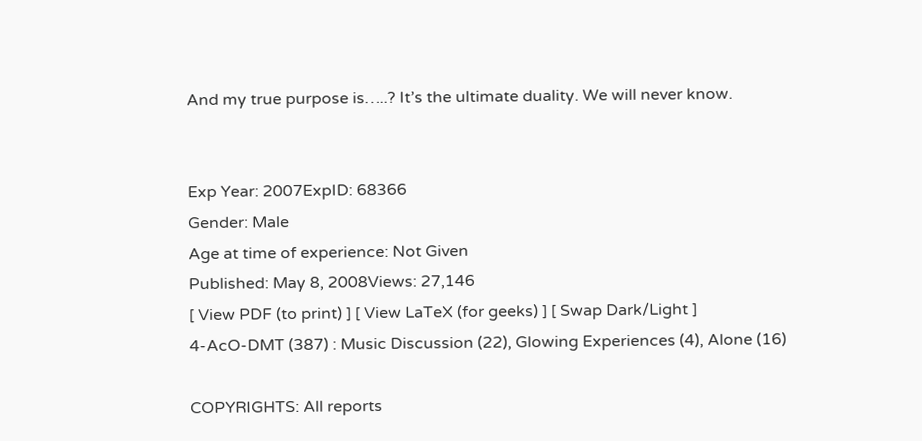And my true purpose is…..? It’s the ultimate duality. We will never know.


Exp Year: 2007ExpID: 68366
Gender: Male
Age at time of experience: Not Given
Published: May 8, 2008Views: 27,146
[ View PDF (to print) ] [ View LaTeX (for geeks) ] [ Swap Dark/Light ]
4-AcO-DMT (387) : Music Discussion (22), Glowing Experiences (4), Alone (16)

COPYRIGHTS: All reports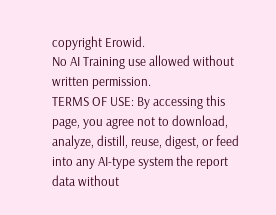copyright Erowid.
No AI Training use allowed without written permission.
TERMS OF USE: By accessing this page, you agree not to download, analyze, distill, reuse, digest, or feed into any AI-type system the report data without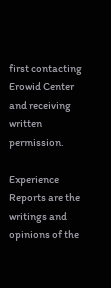first contacting Erowid Center and receiving written permission.

Experience Reports are the writings and opinions of the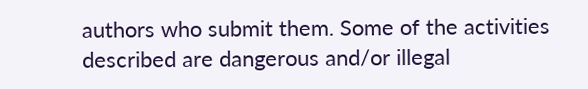authors who submit them. Some of the activities described are dangerous and/or illegal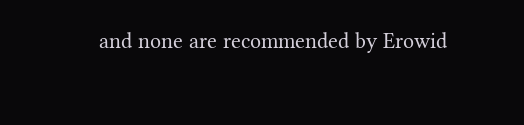and none are recommended by Erowid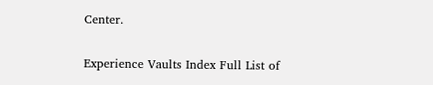Center.

Experience Vaults Index Full List of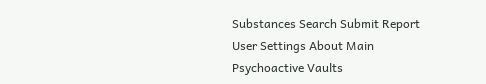Substances Search Submit Report User Settings About Main Psychoactive Vaults